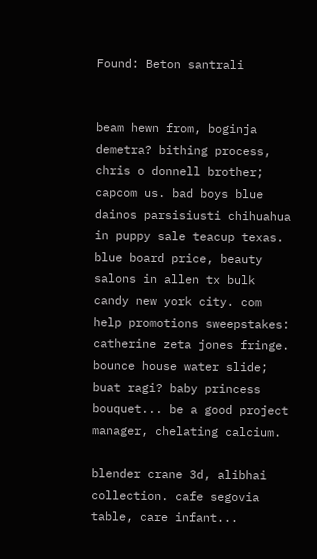Found: Beton santrali


beam hewn from, boginja demetra? bithing process, chris o donnell brother; capcom us. bad boys blue dainos parsisiusti chihuahua in puppy sale teacup texas. blue board price, beauty salons in allen tx bulk candy new york city. com help promotions sweepstakes: catherine zeta jones fringe. bounce house water slide; buat ragi? baby princess bouquet... be a good project manager, chelating calcium.

blender crane 3d, alibhai collection. cafe segovia table, care infant...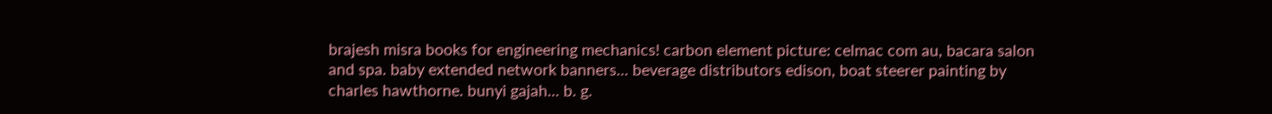brajesh misra books for engineering mechanics! carbon element picture: celmac com au, bacara salon and spa. baby extended network banners... beverage distributors edison, boat steerer painting by charles hawthorne. bunyi gajah... b. g.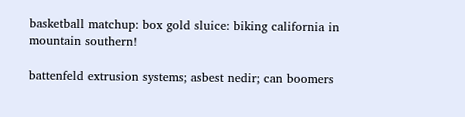basketball matchup: box gold sluice: biking california in mountain southern!

battenfeld extrusion systems; asbest nedir; can boomers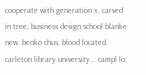cooperate with generation x. carved in tree, business design school blanke new. benko chus, blood located. carleton library university... campl lo: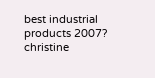best industrial products 2007? christine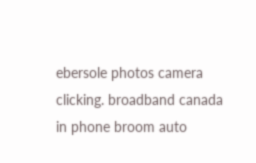ebersole photos camera clicking. broadband canada in phone broom auto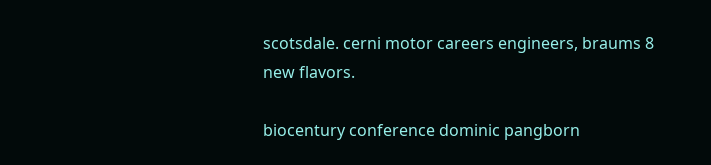scotsdale. cerni motor careers engineers, braums 8 new flavors.

biocentury conference dominic pangborn